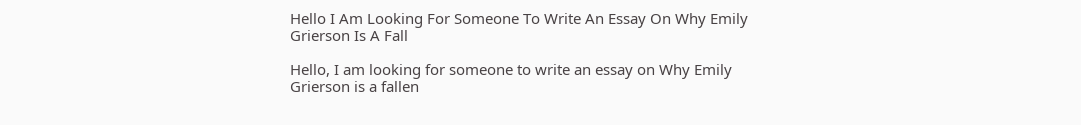Hello I Am Looking For Someone To Write An Essay On Why Emily Grierson Is A Fall

Hello, I am looking for someone to write an essay on Why Emily Grierson is a fallen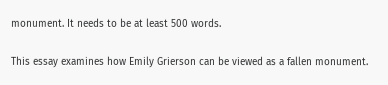monument. It needs to be at least 500 words.

This essay examines how Emily Grierson can be viewed as a fallen monument.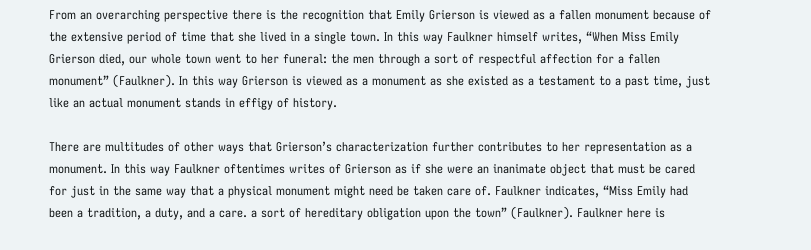From an overarching perspective there is the recognition that Emily Grierson is viewed as a fallen monument because of the extensive period of time that she lived in a single town. In this way Faulkner himself writes, “When Miss Emily Grierson died, our whole town went to her funeral: the men through a sort of respectful affection for a fallen monument” (Faulkner). In this way Grierson is viewed as a monument as she existed as a testament to a past time, just like an actual monument stands in effigy of history.

There are multitudes of other ways that Grierson’s characterization further contributes to her representation as a monument. In this way Faulkner oftentimes writes of Grierson as if she were an inanimate object that must be cared for just in the same way that a physical monument might need be taken care of. Faulkner indicates, “Miss Emily had been a tradition, a duty, and a care. a sort of hereditary obligation upon the town” (Faulkner). Faulkner here is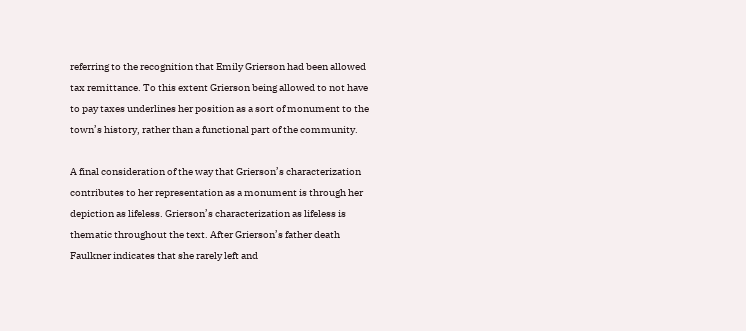referring to the recognition that Emily Grierson had been allowed tax remittance. To this extent Grierson being allowed to not have to pay taxes underlines her position as a sort of monument to the town’s history, rather than a functional part of the community.

A final consideration of the way that Grierson’s characterization contributes to her representation as a monument is through her depiction as lifeless. Grierson’s characterization as lifeless is thematic throughout the text. After Grierson’s father death Faulkner indicates that she rarely left and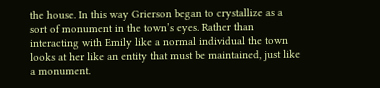the house. In this way Grierson began to crystallize as a sort of monument in the town’s eyes. Rather than interacting with Emily like a normal individual the town looks at her like an entity that must be maintained, just like a monument.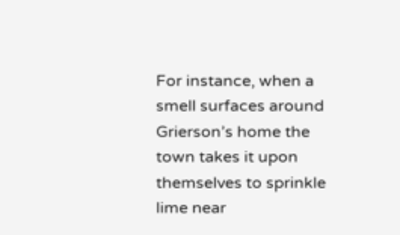For instance, when a smell surfaces around Grierson’s home the town takes it upon themselves to sprinkle lime near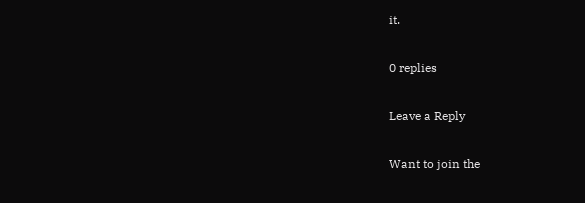it.

0 replies

Leave a Reply

Want to join the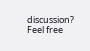discussion?
Feel free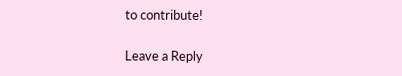to contribute!

Leave a Reply